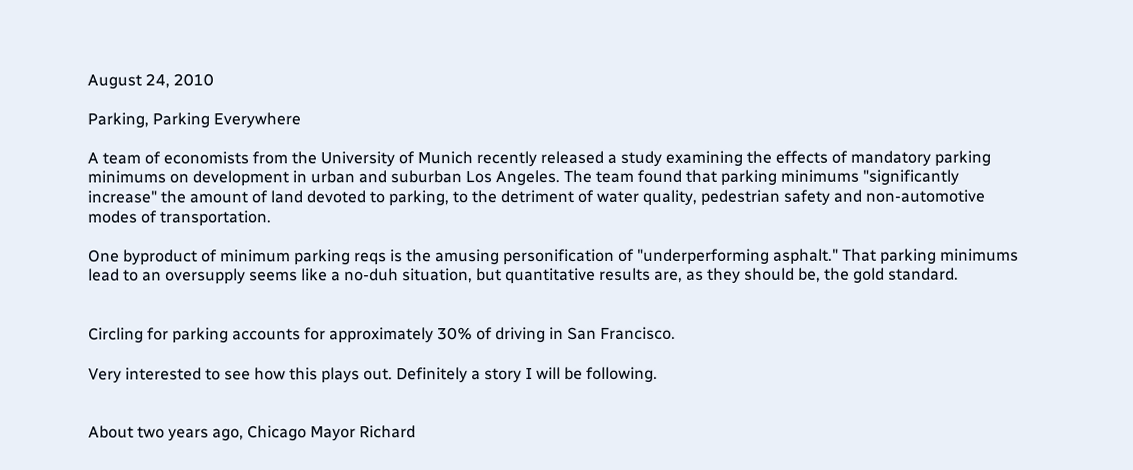August 24, 2010

Parking, Parking Everywhere

A team of economists from the University of Munich recently released a study examining the effects of mandatory parking minimums on development in urban and suburban Los Angeles. The team found that parking minimums "significantly increase" the amount of land devoted to parking, to the detriment of water quality, pedestrian safety and non-automotive modes of transportation.

One byproduct of minimum parking reqs is the amusing personification of "underperforming asphalt." That parking minimums lead to an oversupply seems like a no-duh situation, but quantitative results are, as they should be, the gold standard.


Circling for parking accounts for approximately 30% of driving in San Francisco.

Very interested to see how this plays out. Definitely a story I will be following.


About two years ago, Chicago Mayor Richard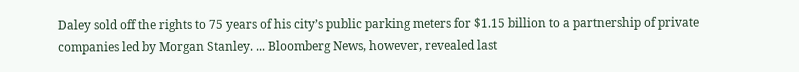Daley sold off the rights to 75 years of his city’s public parking meters for $1.15 billion to a partnership of private companies led by Morgan Stanley. ... Bloomberg News, however, revealed last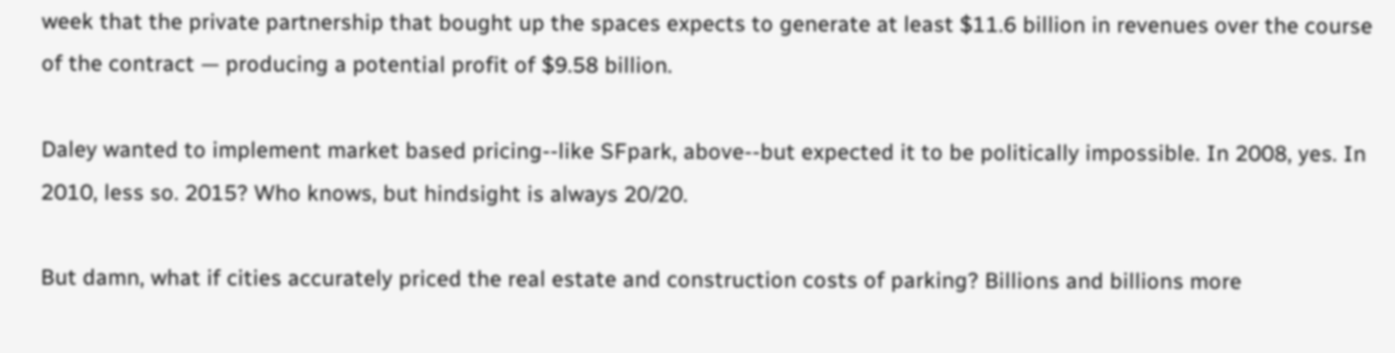week that the private partnership that bought up the spaces expects to generate at least $11.6 billion in revenues over the course of the contract — producing a potential profit of $9.58 billion.

Daley wanted to implement market based pricing--like SFpark, above--but expected it to be politically impossible. In 2008, yes. In 2010, less so. 2015? Who knows, but hindsight is always 20/20.

But damn, what if cities accurately priced the real estate and construction costs of parking? Billions and billions more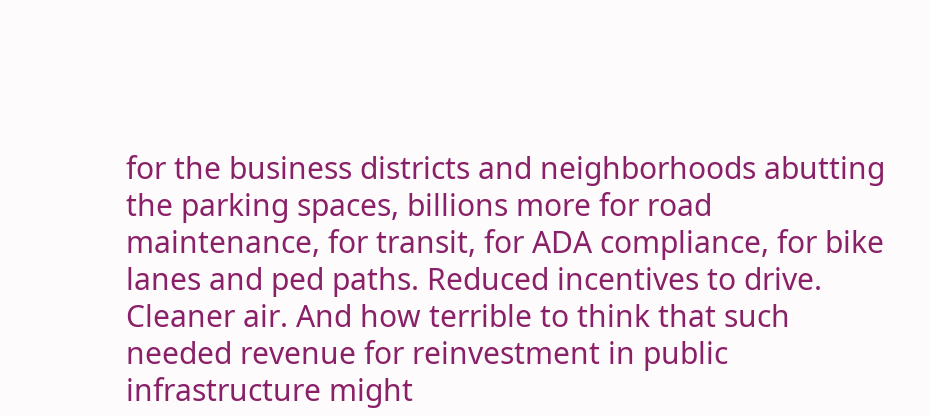for the business districts and neighborhoods abutting the parking spaces, billions more for road maintenance, for transit, for ADA compliance, for bike lanes and ped paths. Reduced incentives to drive. Cleaner air. And how terrible to think that such needed revenue for reinvestment in public infrastructure might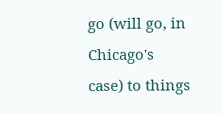go (will go, in Chicago's case) to things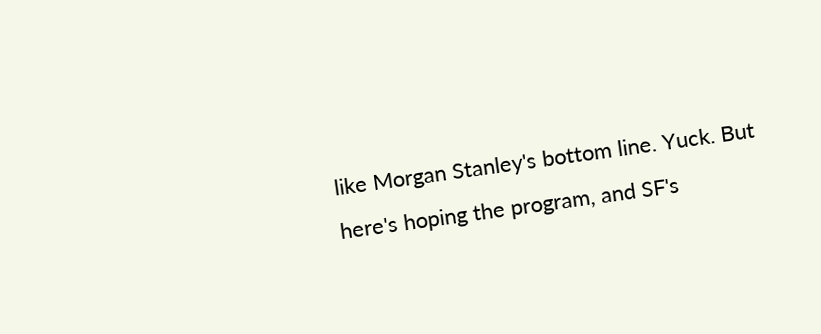like Morgan Stanley's bottom line. Yuck. But here's hoping the program, and SF's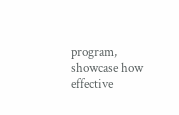program, showcase how effective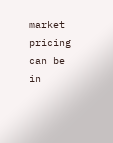market pricing can be in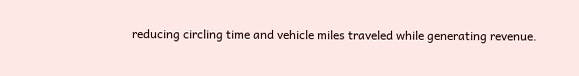reducing circling time and vehicle miles traveled while generating revenue.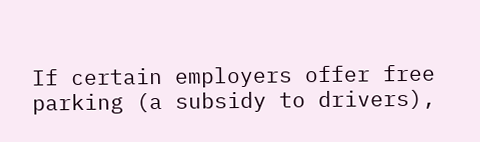If certain employers offer free parking (a subsidy to drivers),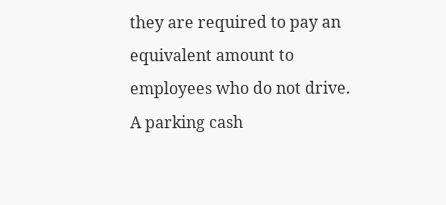they are required to pay an equivalent amount to employees who do not drive. A parking cash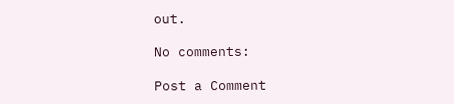out.

No comments:

Post a Comment